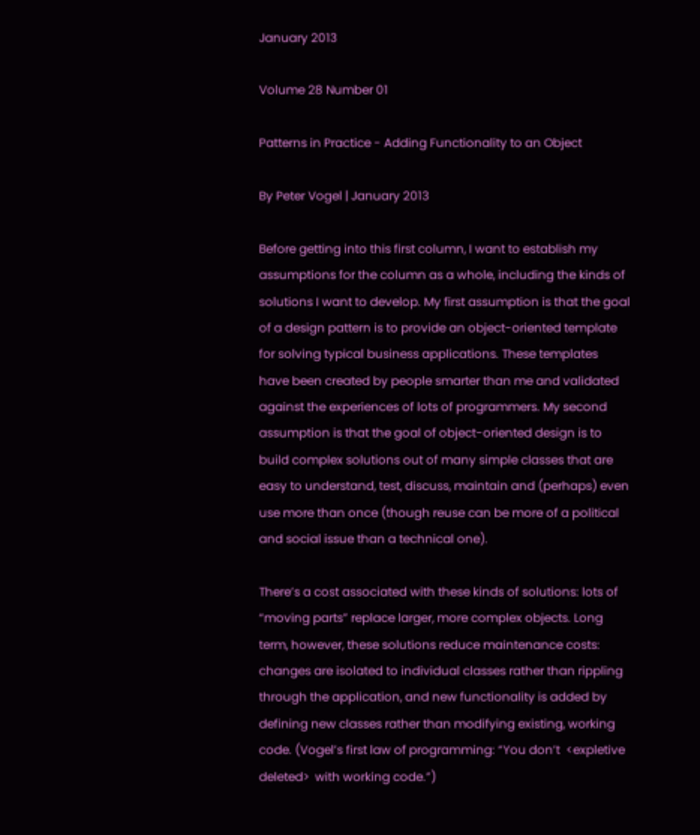January 2013

Volume 28 Number 01

Patterns in Practice - Adding Functionality to an Object

By Peter Vogel | January 2013

Before getting into this first column, I want to establish my assumptions for the column as a whole, including the kinds of solutions I want to develop. My first assumption is that the goal of a design pattern is to provide an object-oriented template for solving typical business applications. These templates have been created by people smarter than me and validated against the experiences of lots of programmers. My second assumption is that the goal of object-oriented design is to build complex solutions out of many simple classes that are easy to understand, test, discuss, maintain and (perhaps) even use more than once (though reuse can be more of a political and social issue than a technical one).

There’s a cost associated with these kinds of solutions: lots of “moving parts” replace larger, more complex objects. Long term, however, these solutions reduce maintenance costs: changes are isolated to individual classes rather than rippling through the application, and new functionality is added by defining new classes rather than modifying existing, working code. (Vogel’s first law of programming: “You don’t  <expletive deleted>  with working code.”)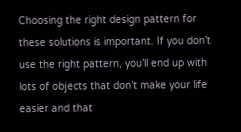Choosing the right design pattern for these solutions is important. If you don’t use the right pattern, you’ll end up with lots of objects that don’t make your life easier and that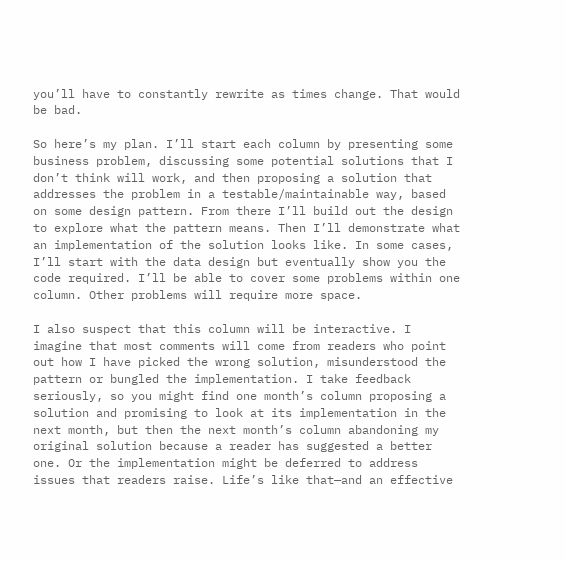you’ll have to constantly rewrite as times change. That would be bad.

So here’s my plan. I’ll start each column by presenting some business problem, discussing some potential solutions that I don’t think will work, and then proposing a solution that addresses the problem in a testable/maintainable way, based on some design pattern. From there I’ll build out the design to explore what the pattern means. Then I’ll demonstrate what an implementation of the solution looks like. In some cases, I’ll start with the data design but eventually show you the code required. I’ll be able to cover some problems within one column. Other problems will require more space.

I also suspect that this column will be interactive. I imagine that most comments will come from readers who point out how I have picked the wrong solution, misunderstood the pattern or bungled the implementation. I take feedback seriously, so you might find one month’s column proposing a solution and promising to look at its implementation in the next month, but then the next month’s column abandoning my original solution because a reader has suggested a better one. Or the implementation might be deferred to address issues that readers raise. Life’s like that—and an effective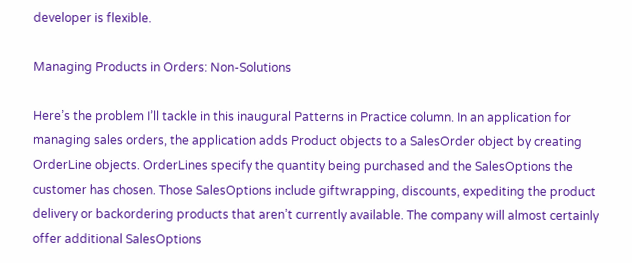developer is flexible.

Managing Products in Orders: Non-Solutions

Here’s the problem I’ll tackle in this inaugural Patterns in Practice column. In an application for managing sales orders, the application adds Product objects to a SalesOrder object by creating OrderLine objects. OrderLines specify the quantity being purchased and the SalesOptions the customer has chosen. Those SalesOptions include giftwrapping, discounts, expediting the product delivery or backordering products that aren’t currently available. The company will almost certainly offer additional SalesOptions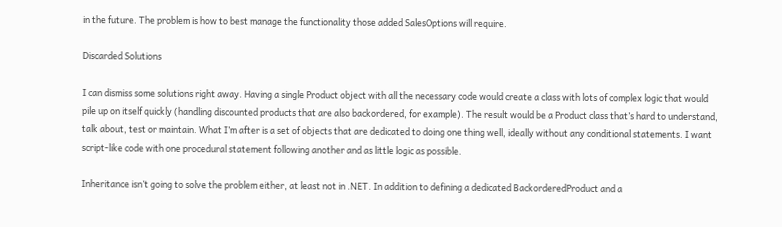in the future. The problem is how to best manage the functionality those added SalesOptions will require.

Discarded Solutions

I can dismiss some solutions right away. Having a single Product object with all the necessary code would create a class with lots of complex logic that would pile up on itself quickly (handling discounted products that are also backordered, for example). The result would be a Product class that’s hard to understand, talk about, test or maintain. What I’m after is a set of objects that are dedicated to doing one thing well, ideally without any conditional statements. I want script-like code with one procedural statement following another and as little logic as possible.

Inheritance isn’t going to solve the problem either, at least not in .NET. In addition to defining a dedicated BackorderedProduct and a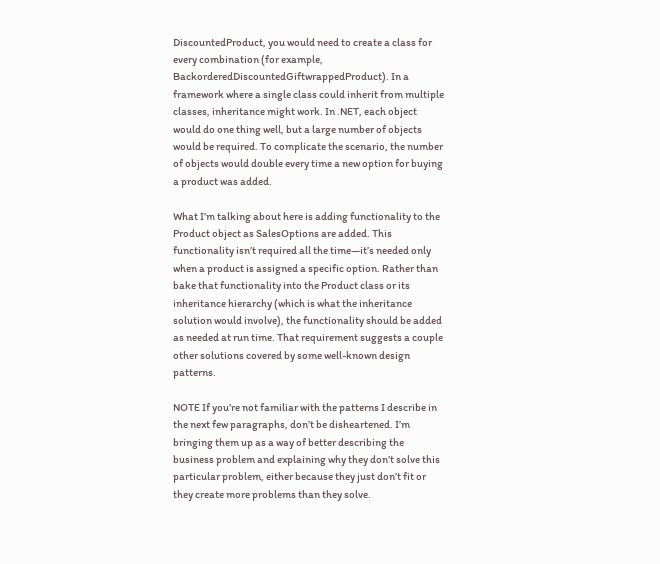DiscountedProduct, you would need to create a class for every combination (for example, BackorderedDiscountedGiftwrappedProduct). In a framework where a single class could inherit from multiple classes, inheritance might work. In .NET, each object would do one thing well, but a large number of objects would be required. To complicate the scenario, the number of objects would double every time a new option for buying a product was added.

What I’m talking about here is adding functionality to the Product object as SalesOptions are added. This functionality isn’t required all the time—it’s needed only when a product is assigned a specific option. Rather than bake that functionality into the Product class or its inheritance hierarchy (which is what the inheritance solution would involve), the functionality should be added as needed at run time. That requirement suggests a couple other solutions covered by some well-known design patterns.

NOTE If you’re not familiar with the patterns I describe in the next few paragraphs, don’t be disheartened. I’m bringing them up as a way of better describing the business problem and explaining why they don’t solve this particular problem, either because they just don’t fit or they create more problems than they solve.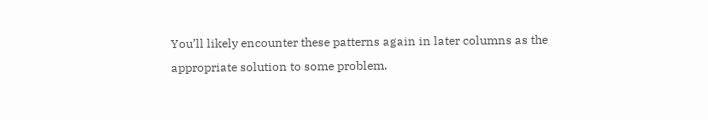You’ll likely encounter these patterns again in later columns as the appropriate solution to some problem.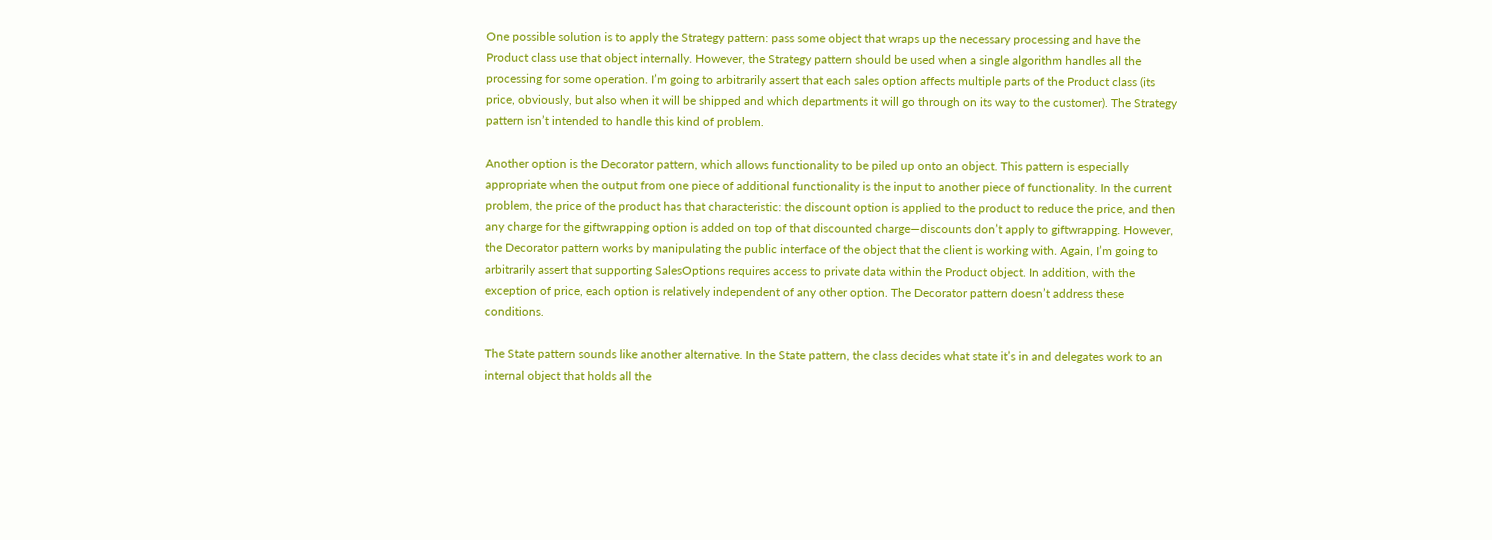One possible solution is to apply the Strategy pattern: pass some object that wraps up the necessary processing and have the Product class use that object internally. However, the Strategy pattern should be used when a single algorithm handles all the processing for some operation. I’m going to arbitrarily assert that each sales option affects multiple parts of the Product class (its price, obviously, but also when it will be shipped and which departments it will go through on its way to the customer). The Strategy pattern isn’t intended to handle this kind of problem.

Another option is the Decorator pattern, which allows functionality to be piled up onto an object. This pattern is especially appropriate when the output from one piece of additional functionality is the input to another piece of functionality. In the current problem, the price of the product has that characteristic: the discount option is applied to the product to reduce the price, and then any charge for the giftwrapping option is added on top of that discounted charge—discounts don’t apply to giftwrapping. However, the Decorator pattern works by manipulating the public interface of the object that the client is working with. Again, I’m going to arbitrarily assert that supporting SalesOptions requires access to private data within the Product object. In addition, with the exception of price, each option is relatively independent of any other option. The Decorator pattern doesn’t address these conditions.

The State pattern sounds like another alternative. In the State pattern, the class decides what state it’s in and delegates work to an internal object that holds all the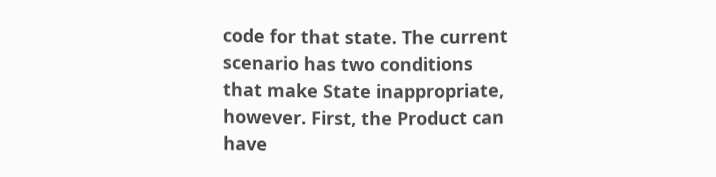code for that state. The current scenario has two conditions that make State inappropriate, however. First, the Product can have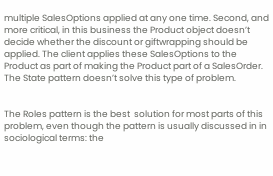multiple SalesOptions applied at any one time. Second, and more critical, in this business the Product object doesn’t decide whether the discount or giftwrapping should be applied. The client applies these SalesOptions to the Product as part of making the Product part of a SalesOrder. The State pattern doesn’t solve this type of problem.


The Roles pattern is the best  solution for most parts of this problem, even though the pattern is usually discussed in in sociological terms: the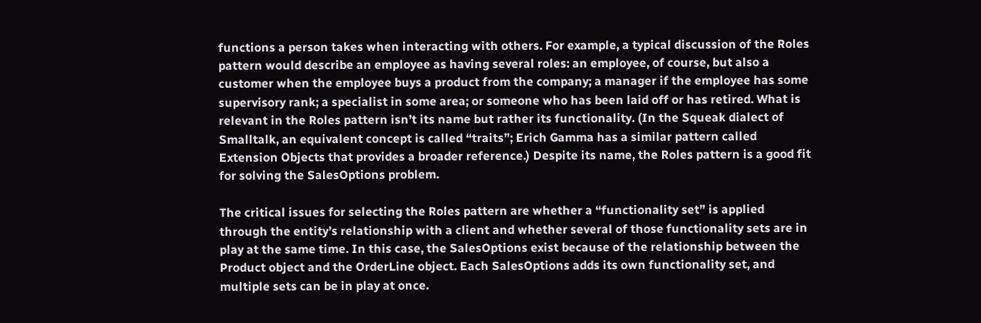functions a person takes when interacting with others. For example, a typical discussion of the Roles pattern would describe an employee as having several roles: an employee, of course, but also a customer when the employee buys a product from the company; a manager if the employee has some supervisory rank; a specialist in some area; or someone who has been laid off or has retired. What is relevant in the Roles pattern isn’t its name but rather its functionality. (In the Squeak dialect of Smalltalk, an equivalent concept is called “traits”; Erich Gamma has a similar pattern called Extension Objects that provides a broader reference.) Despite its name, the Roles pattern is a good fit for solving the SalesOptions problem.

The critical issues for selecting the Roles pattern are whether a “functionality set” is applied through the entity’s relationship with a client and whether several of those functionality sets are in play at the same time. In this case, the SalesOptions exist because of the relationship between the Product object and the OrderLine object. Each SalesOptions adds its own functionality set, and multiple sets can be in play at once.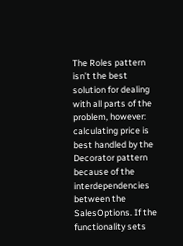The Roles pattern isn’t the best solution for dealing with all parts of the problem, however: calculating price is best handled by the Decorator pattern because of the interdependencies between the SalesOptions. If the functionality sets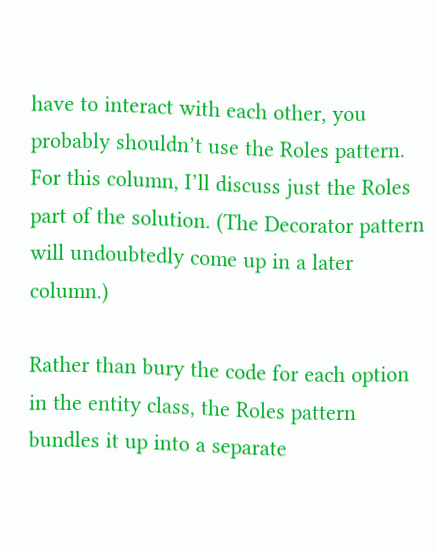have to interact with each other, you probably shouldn’t use the Roles pattern. For this column, I’ll discuss just the Roles part of the solution. (The Decorator pattern will undoubtedly come up in a later column.)

Rather than bury the code for each option in the entity class, the Roles pattern bundles it up into a separate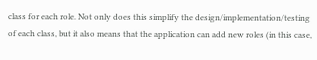class for each role. Not only does this simplify the design/implementation/testing of each class, but it also means that the application can add new roles (in this case,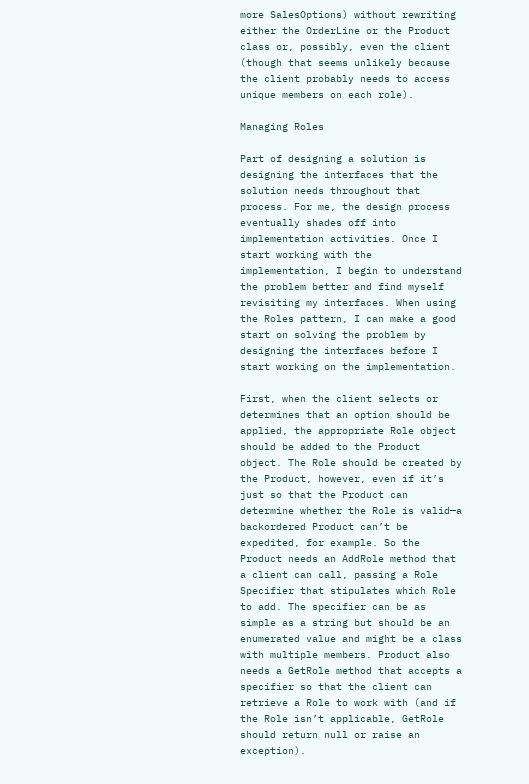more SalesOptions) without rewriting either the OrderLine or the Product class or, possibly, even the client (though that seems unlikely because the client probably needs to access unique members on each role).

Managing Roles

Part of designing a solution is designing the interfaces that the solution needs throughout that process. For me, the design process eventually shades off into implementation activities. Once I start working with the implementation, I begin to understand the problem better and find myself revisiting my interfaces. When using the Roles pattern, I can make a good start on solving the problem by designing the interfaces before I start working on the implementation.

First, when the client selects or determines that an option should be applied, the appropriate Role object should be added to the Product object. The Role should be created by the Product, however, even if it’s just so that the Product can determine whether the Role is valid—a backordered Product can’t be expedited, for example. So the Product needs an AddRole method that a client can call, passing a Role Specifier that stipulates which Role to add. The specifier can be as simple as a string but should be an enumerated value and might be a class with multiple members. Product also needs a GetRole method that accepts a specifier so that the client can retrieve a Role to work with (and if the Role isn’t applicable, GetRole should return null or raise an exception).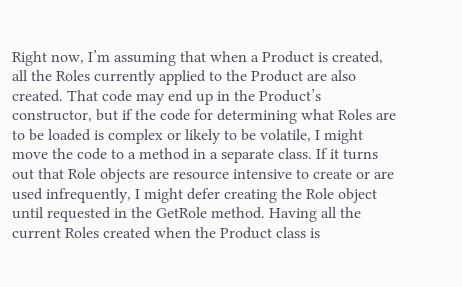Right now, I’m assuming that when a Product is created, all the Roles currently applied to the Product are also created. That code may end up in the Product’s constructor, but if the code for determining what Roles are to be loaded is complex or likely to be volatile, I might move the code to a method in a separate class. If it turns out that Role objects are resource intensive to create or are used infrequently, I might defer creating the Role object until requested in the GetRole method. Having all the current Roles created when the Product class is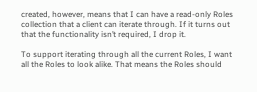created, however, means that I can have a read-only Roles collection that a client can iterate through. If it turns out that the functionality isn’t required, I drop it.

To support iterating through all the current Roles, I want all the Roles to look alike. That means the Roles should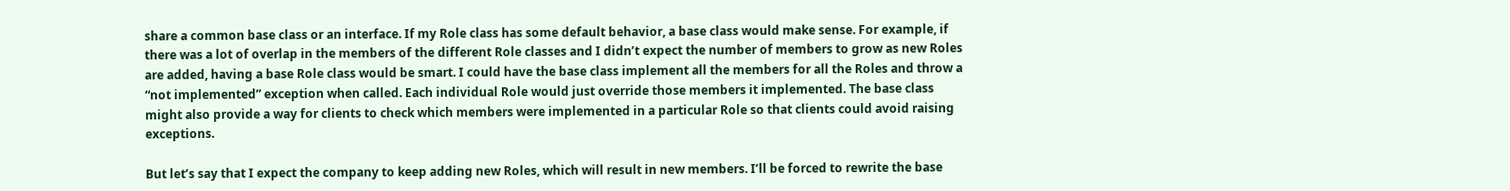share a common base class or an interface. If my Role class has some default behavior, a base class would make sense. For example, if there was a lot of overlap in the members of the different Role classes and I didn’t expect the number of members to grow as new Roles are added, having a base Role class would be smart. I could have the base class implement all the members for all the Roles and throw a “not implemented” exception when called. Each individual Role would just override those members it implemented. The base class might also provide a way for clients to check which members were implemented in a particular Role so that clients could avoid raising exceptions.

But let’s say that I expect the company to keep adding new Roles, which will result in new members. I’ll be forced to rewrite the base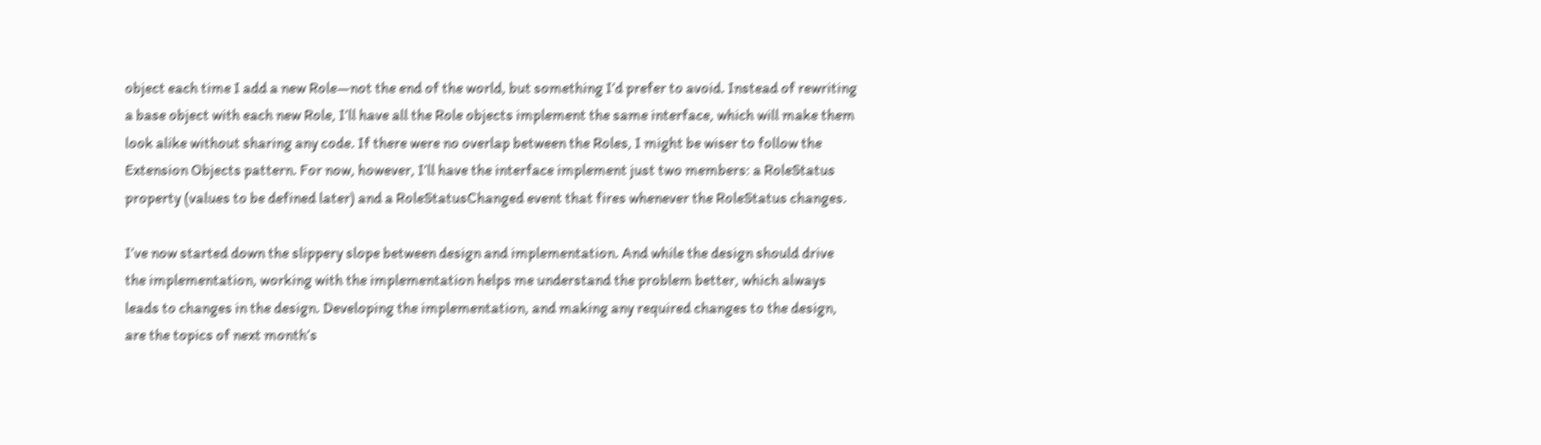object each time I add a new Role—not the end of the world, but something I’d prefer to avoid. Instead of rewriting a base object with each new Role, I’ll have all the Role objects implement the same interface, which will make them look alike without sharing any code. If there were no overlap between the Roles, I might be wiser to follow the Extension Objects pattern. For now, however, I’ll have the interface implement just two members: a RoleStatus property (values to be defined later) and a RoleStatusChanged event that fires whenever the RoleStatus changes.

I’ve now started down the slippery slope between design and implementation. And while the design should drive the implementation, working with the implementation helps me understand the problem better, which always leads to changes in the design. Developing the implementation, and making any required changes to the design, are the topics of next month’s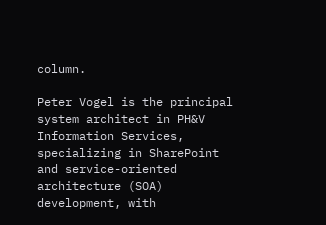column.

Peter Vogel is the principal system architect in PH&V Information Services, specializing in SharePoint and service-oriented architecture (SOA) development, with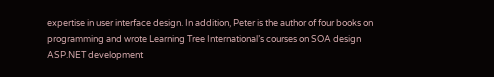expertise in user interface design. In addition, Peter is the author of four books on programming and wrote Learning Tree International’s courses on SOA design ASP.NET development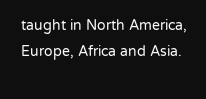taught in North America, Europe, Africa and Asia.